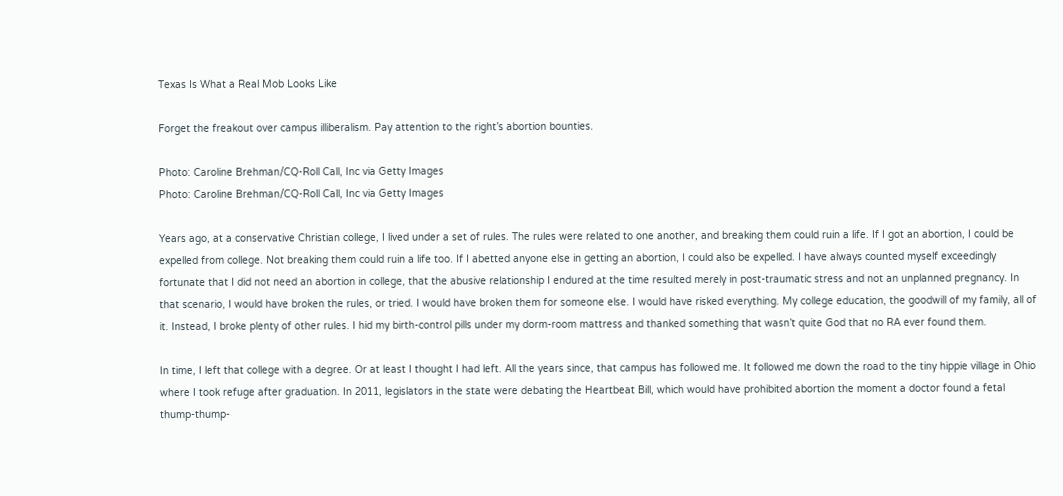Texas Is What a Real Mob Looks Like

Forget the freakout over campus illiberalism. Pay attention to the right’s abortion bounties.

Photo: Caroline Brehman/CQ-Roll Call, Inc via Getty Images
Photo: Caroline Brehman/CQ-Roll Call, Inc via Getty Images

Years ago, at a conservative Christian college, I lived under a set of rules. The rules were related to one another, and breaking them could ruin a life. If I got an abortion, I could be expelled from college. Not breaking them could ruin a life too. If I abetted anyone else in getting an abortion, I could also be expelled. I have always counted myself exceedingly fortunate that I did not need an abortion in college, that the abusive relationship I endured at the time resulted merely in post-traumatic stress and not an unplanned pregnancy. In that scenario, I would have broken the rules, or tried. I would have broken them for someone else. I would have risked everything. My college education, the goodwill of my family, all of it. Instead, I broke plenty of other rules. I hid my birth-control pills under my dorm-room mattress and thanked something that wasn’t quite God that no RA ever found them.

In time, I left that college with a degree. Or at least I thought I had left. All the years since, that campus has followed me. It followed me down the road to the tiny hippie village in Ohio where I took refuge after graduation. In 2011, legislators in the state were debating the Heartbeat Bill, which would have prohibited abortion the moment a doctor found a fetal thump-thump-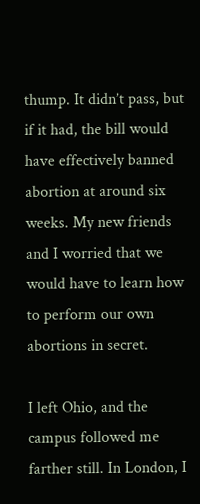thump. It didn’t pass, but if it had, the bill would have effectively banned abortion at around six weeks. My new friends and I worried that we would have to learn how to perform our own abortions in secret.

I left Ohio, and the campus followed me farther still. In London, I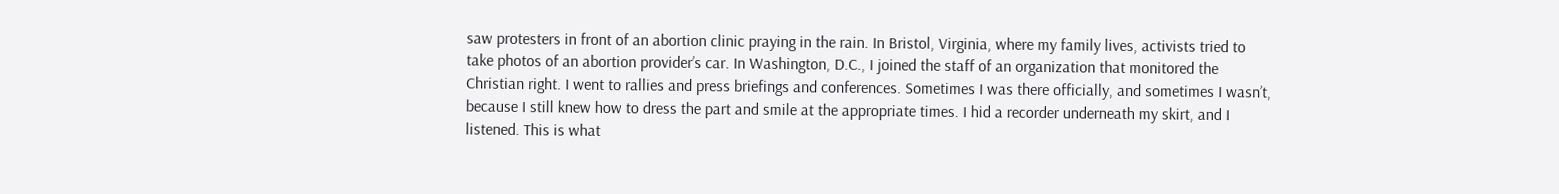saw protesters in front of an abortion clinic praying in the rain. In Bristol, Virginia, where my family lives, activists tried to take photos of an abortion provider’s car. In Washington, D.C., I joined the staff of an organization that monitored the Christian right. I went to rallies and press briefings and conferences. Sometimes I was there officially, and sometimes I wasn’t, because I still knew how to dress the part and smile at the appropriate times. I hid a recorder underneath my skirt, and I listened. This is what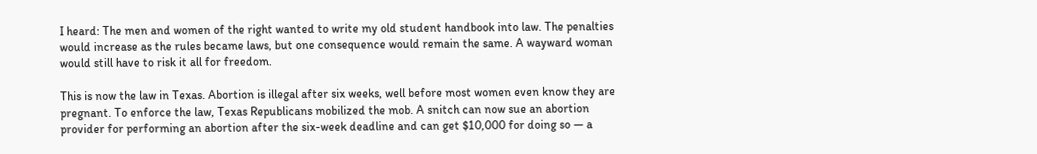I heard: The men and women of the right wanted to write my old student handbook into law. The penalties would increase as the rules became laws, but one consequence would remain the same. A wayward woman would still have to risk it all for freedom.

This is now the law in Texas. Abortion is illegal after six weeks, well before most women even know they are pregnant. To enforce the law, Texas Republicans mobilized the mob. A snitch can now sue an abortion provider for performing an abortion after the six-week deadline and can get $10,000 for doing so — a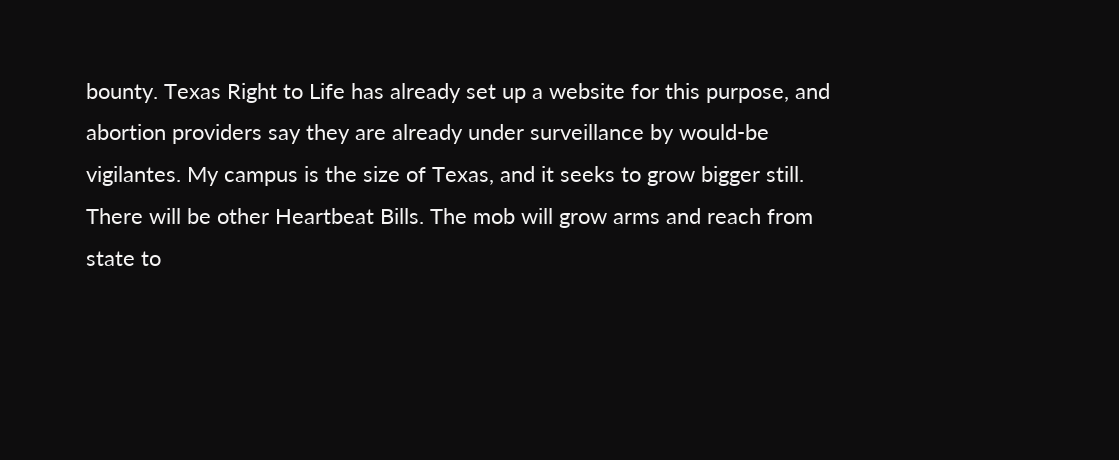bounty. Texas Right to Life has already set up a website for this purpose, and abortion providers say they are already under surveillance by would-be vigilantes. My campus is the size of Texas, and it seeks to grow bigger still. There will be other Heartbeat Bills. The mob will grow arms and reach from state to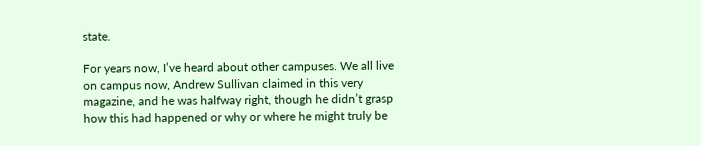state.

For years now, I’ve heard about other campuses. We all live on campus now, Andrew Sullivan claimed in this very magazine, and he was halfway right, though he didn’t grasp how this had happened or why or where he might truly be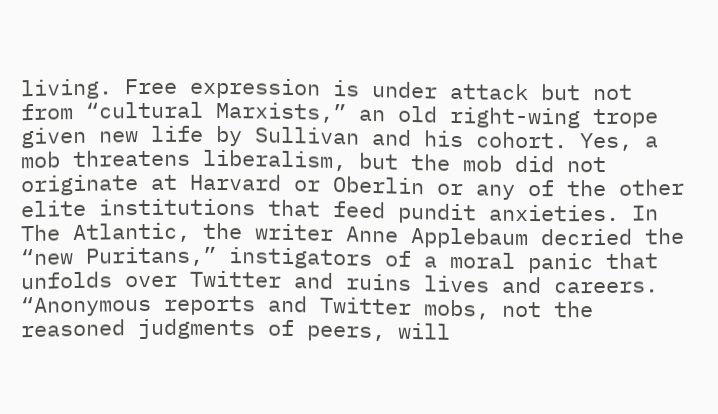living. Free expression is under attack but not from “cultural Marxists,” an old right-wing trope given new life by Sullivan and his cohort. Yes, a mob threatens liberalism, but the mob did not originate at Harvard or Oberlin or any of the other elite institutions that feed pundit anxieties. In The Atlantic, the writer Anne Applebaum decried the “new Puritans,” instigators of a moral panic that unfolds over Twitter and ruins lives and careers. “Anonymous reports and Twitter mobs, not the reasoned judgments of peers, will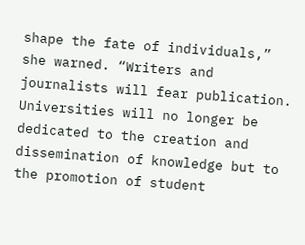shape the fate of individuals,” she warned. “Writers and journalists will fear publication. Universities will no longer be dedicated to the creation and dissemination of knowledge but to the promotion of student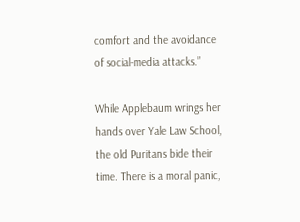comfort and the avoidance of social-media attacks.”

While Applebaum wrings her hands over Yale Law School, the old Puritans bide their time. There is a moral panic,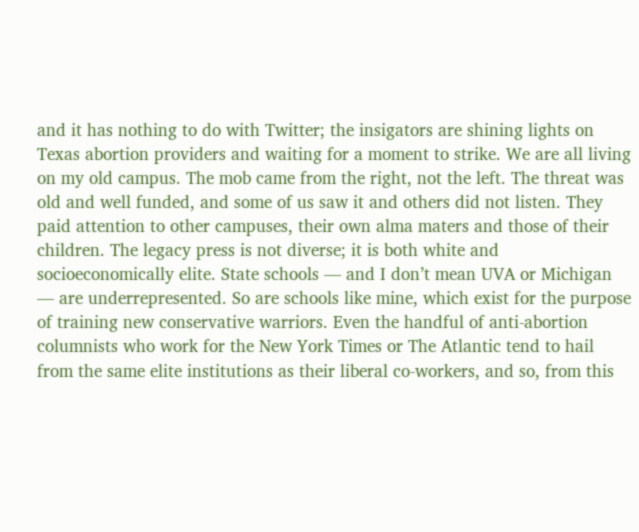and it has nothing to do with Twitter; the insigators are shining lights on Texas abortion providers and waiting for a moment to strike. We are all living on my old campus. The mob came from the right, not the left. The threat was old and well funded, and some of us saw it and others did not listen. They paid attention to other campuses, their own alma maters and those of their children. The legacy press is not diverse; it is both white and socioeconomically elite. State schools — and I don’t mean UVA or Michigan — are underrepresented. So are schools like mine, which exist for the purpose of training new conservative warriors. Even the handful of anti-abortion columnists who work for the New York Times or The Atlantic tend to hail from the same elite institutions as their liberal co-workers, and so, from this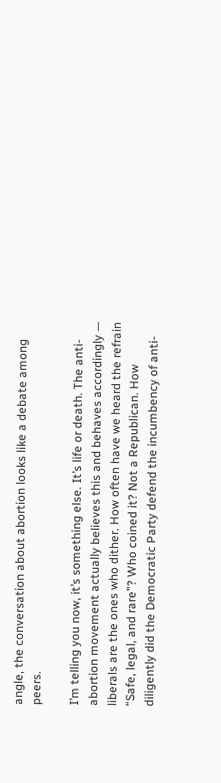angle, the conversation about abortion looks like a debate among peers.

I’m telling you now, it’s something else. It’s life or death. The anti-abortion movement actually believes this and behaves accordingly — liberals are the ones who dither. How often have we heard the refrain “Safe, legal, and rare”? Who coined it? Not a Republican. How diligently did the Democratic Party defend the incumbency of anti-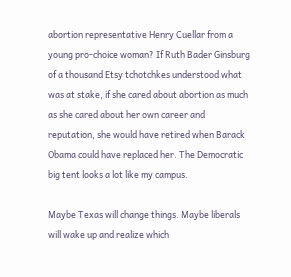abortion representative Henry Cuellar from a young pro-choice woman? If Ruth Bader Ginsburg of a thousand Etsy tchotchkes understood what was at stake, if she cared about abortion as much as she cared about her own career and reputation, she would have retired when Barack Obama could have replaced her. The Democratic big tent looks a lot like my campus.

Maybe Texas will change things. Maybe liberals will wake up and realize which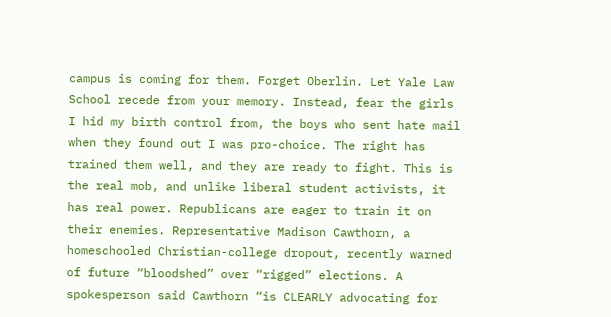campus is coming for them. Forget Oberlin. Let Yale Law School recede from your memory. Instead, fear the girls I hid my birth control from, the boys who sent hate mail when they found out I was pro-choice. The right has trained them well, and they are ready to fight. This is the real mob, and unlike liberal student activists, it has real power. Republicans are eager to train it on their enemies. Representative Madison Cawthorn, a homeschooled Christian-college dropout, recently warned of future “bloodshed” over “rigged” elections. A spokesperson said Cawthorn “is CLEARLY advocating for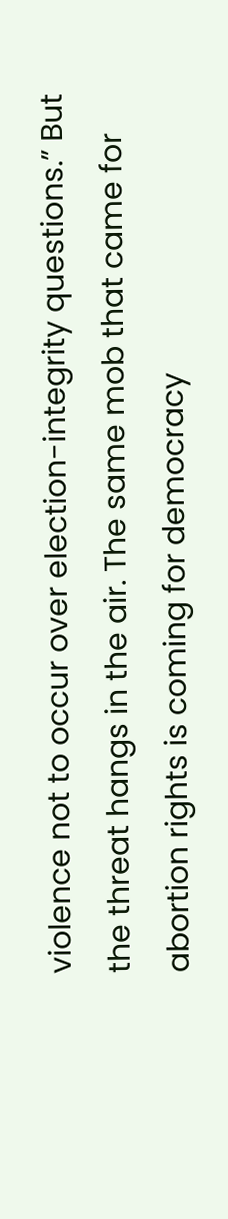violence not to occur over election-integrity questions.” But the threat hangs in the air. The same mob that came for abortion rights is coming for democracy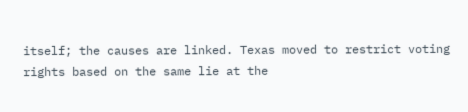itself; the causes are linked. Texas moved to restrict voting rights based on the same lie at the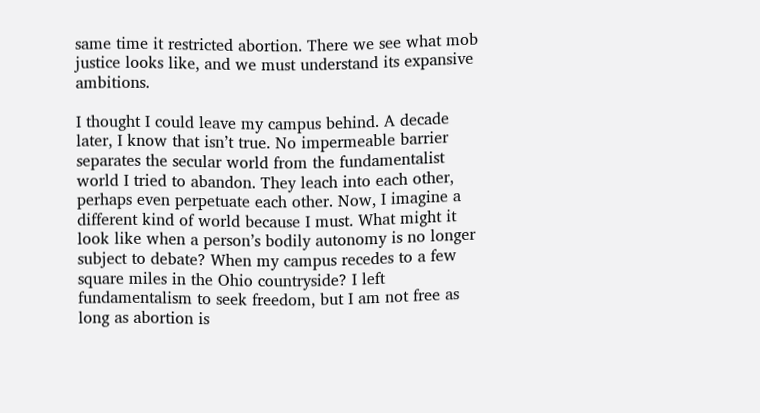same time it restricted abortion. There we see what mob justice looks like, and we must understand its expansive ambitions.

I thought I could leave my campus behind. A decade later, I know that isn’t true. No impermeable barrier separates the secular world from the fundamentalist world I tried to abandon. They leach into each other, perhaps even perpetuate each other. Now, I imagine a different kind of world because I must. What might it look like when a person’s bodily autonomy is no longer subject to debate? When my campus recedes to a few square miles in the Ohio countryside? I left fundamentalism to seek freedom, but I am not free as long as abortion is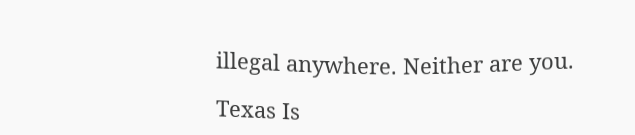illegal anywhere. Neither are you.

Texas Is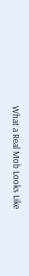What a Real Mob Looks Like